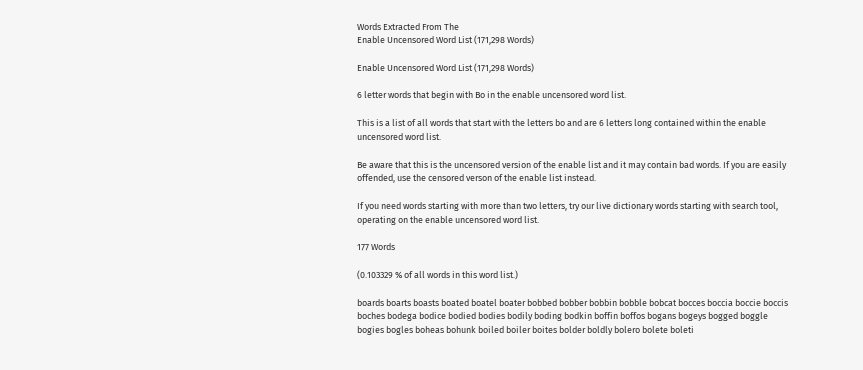Words Extracted From The
Enable Uncensored Word List (171,298 Words)

Enable Uncensored Word List (171,298 Words)

6 letter words that begin with Bo in the enable uncensored word list.

This is a list of all words that start with the letters bo and are 6 letters long contained within the enable uncensored word list.

Be aware that this is the uncensored version of the enable list and it may contain bad words. If you are easily offended, use the censored verson of the enable list instead.

If you need words starting with more than two letters, try our live dictionary words starting with search tool, operating on the enable uncensored word list.

177 Words

(0.103329 % of all words in this word list.)

boards boarts boasts boated boatel boater bobbed bobber bobbin bobble bobcat bocces boccia boccie boccis boches bodega bodice bodied bodies bodily boding bodkin boffin boffos bogans bogeys bogged boggle bogies bogles boheas bohunk boiled boiler boites bolder boldly bolero bolete boleti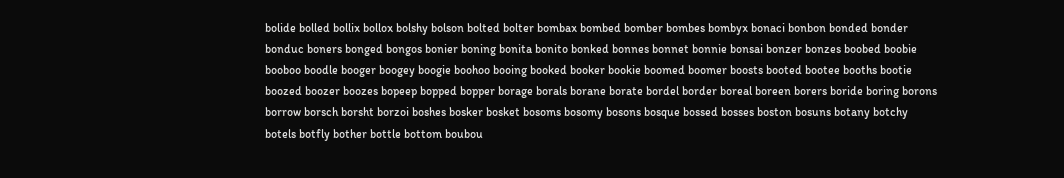bolide bolled bollix bollox bolshy bolson bolted bolter bombax bombed bomber bombes bombyx bonaci bonbon bonded bonder bonduc boners bonged bongos bonier boning bonita bonito bonked bonnes bonnet bonnie bonsai bonzer bonzes boobed boobie booboo boodle booger boogey boogie boohoo booing booked booker bookie boomed boomer boosts booted bootee booths bootie boozed boozer boozes bopeep bopped bopper borage borals borane borate bordel border boreal boreen borers boride boring borons borrow borsch borsht borzoi boshes bosker bosket bosoms bosomy bosons bosque bossed bosses boston bosuns botany botchy botels botfly bother bottle bottom boubou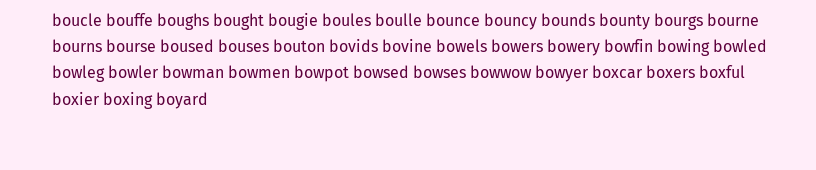boucle bouffe boughs bought bougie boules boulle bounce bouncy bounds bounty bourgs bourne bourns bourse boused bouses bouton bovids bovine bowels bowers bowery bowfin bowing bowled bowleg bowler bowman bowmen bowpot bowsed bowses bowwow bowyer boxcar boxers boxful boxier boxing boyard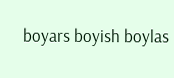boyars boyish boylas